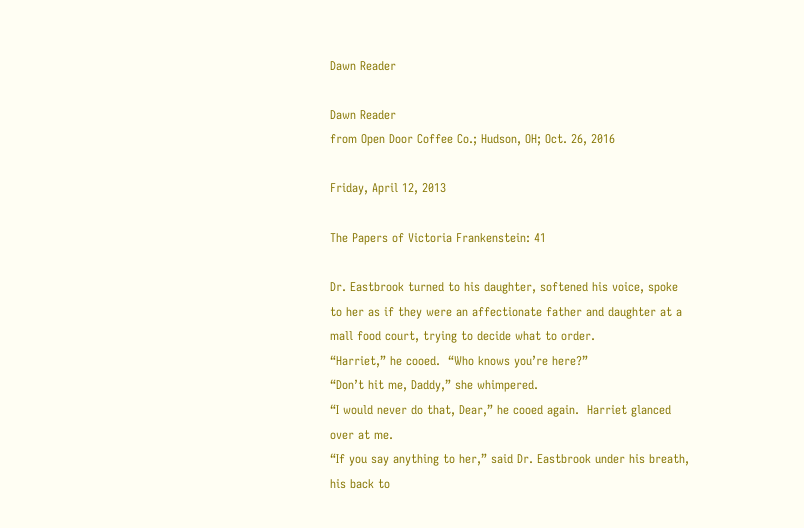Dawn Reader

Dawn Reader
from Open Door Coffee Co.; Hudson, OH; Oct. 26, 2016

Friday, April 12, 2013

The Papers of Victoria Frankenstein: 41

Dr. Eastbrook turned to his daughter, softened his voice, spoke to her as if they were an affectionate father and daughter at a mall food court, trying to decide what to order.
“Harriet,” he cooed.  “Who knows you’re here?”
“Don’t hit me, Daddy,” she whimpered.
“I would never do that, Dear,” he cooed again.  Harriet glanced over at me.
“If you say anything to her,” said Dr. Eastbrook under his breath, his back to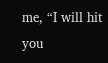me, “I will hit you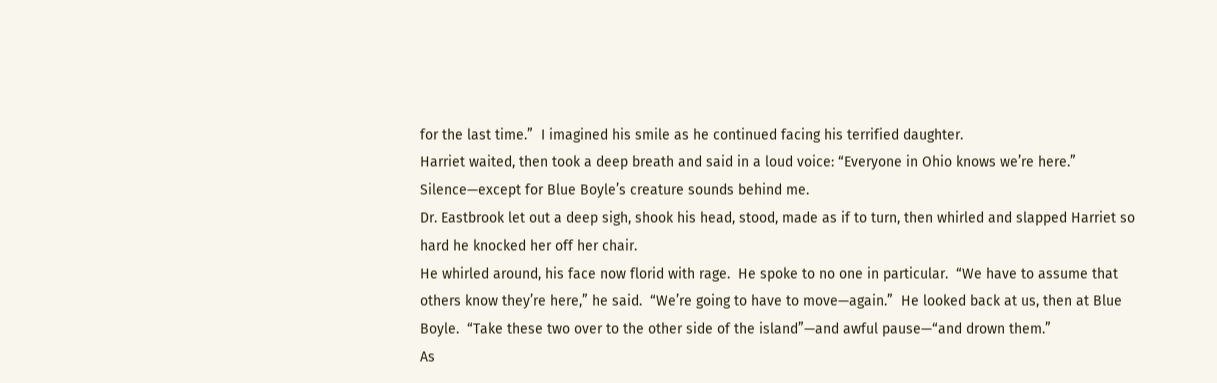for the last time.”  I imagined his smile as he continued facing his terrified daughter.
Harriet waited, then took a deep breath and said in a loud voice: “Everyone in Ohio knows we’re here.”
Silence—except for Blue Boyle’s creature sounds behind me.
Dr. Eastbrook let out a deep sigh, shook his head, stood, made as if to turn, then whirled and slapped Harriet so hard he knocked her off her chair.
He whirled around, his face now florid with rage.  He spoke to no one in particular.  “We have to assume that others know they’re here,” he said.  “We’re going to have to move—again.”  He looked back at us, then at Blue Boyle.  “Take these two over to the other side of the island”—and awful pause—“and drown them.”
As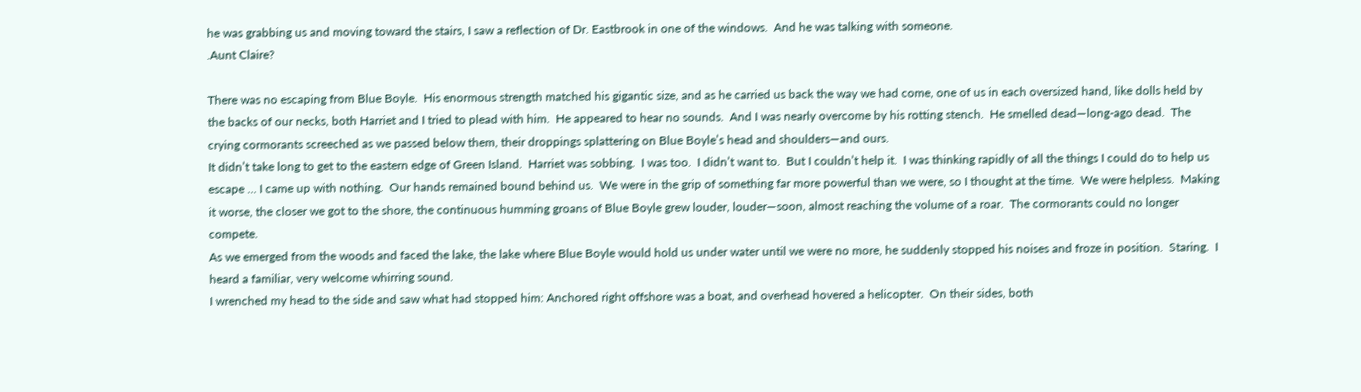he was grabbing us and moving toward the stairs, I saw a reflection of Dr. Eastbrook in one of the windows.  And he was talking with someone.
.Aunt Claire?

There was no escaping from Blue Boyle.  His enormous strength matched his gigantic size, and as he carried us back the way we had come, one of us in each oversized hand, like dolls held by the backs of our necks, both Harriet and I tried to plead with him.  He appeared to hear no sounds.  And I was nearly overcome by his rotting stench.  He smelled dead—long-ago dead.  The crying cormorants screeched as we passed below them, their droppings splattering on Blue Boyle’s head and shoulders—and ours.
It didn’t take long to get to the eastern edge of Green Island.  Harriet was sobbing.  I was too.  I didn’t want to.  But I couldn’t help it.  I was thinking rapidly of all the things I could do to help us escape … I came up with nothing.  Our hands remained bound behind us.  We were in the grip of something far more powerful than we were, so I thought at the time.  We were helpless.  Making it worse, the closer we got to the shore, the continuous humming groans of Blue Boyle grew louder, louder—soon, almost reaching the volume of a roar.  The cormorants could no longer compete.
As we emerged from the woods and faced the lake, the lake where Blue Boyle would hold us under water until we were no more, he suddenly stopped his noises and froze in position.  Staring.  I heard a familiar, very welcome whirring sound.
I wrenched my head to the side and saw what had stopped him: Anchored right offshore was a boat, and overhead hovered a helicopter.  On their sides, both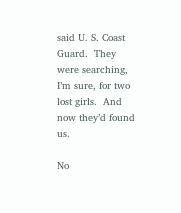said U. S. Coast Guard.  They were searching, I’m sure, for two lost girls.  And now they’d found us.

No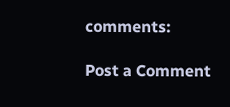comments:

Post a Comment